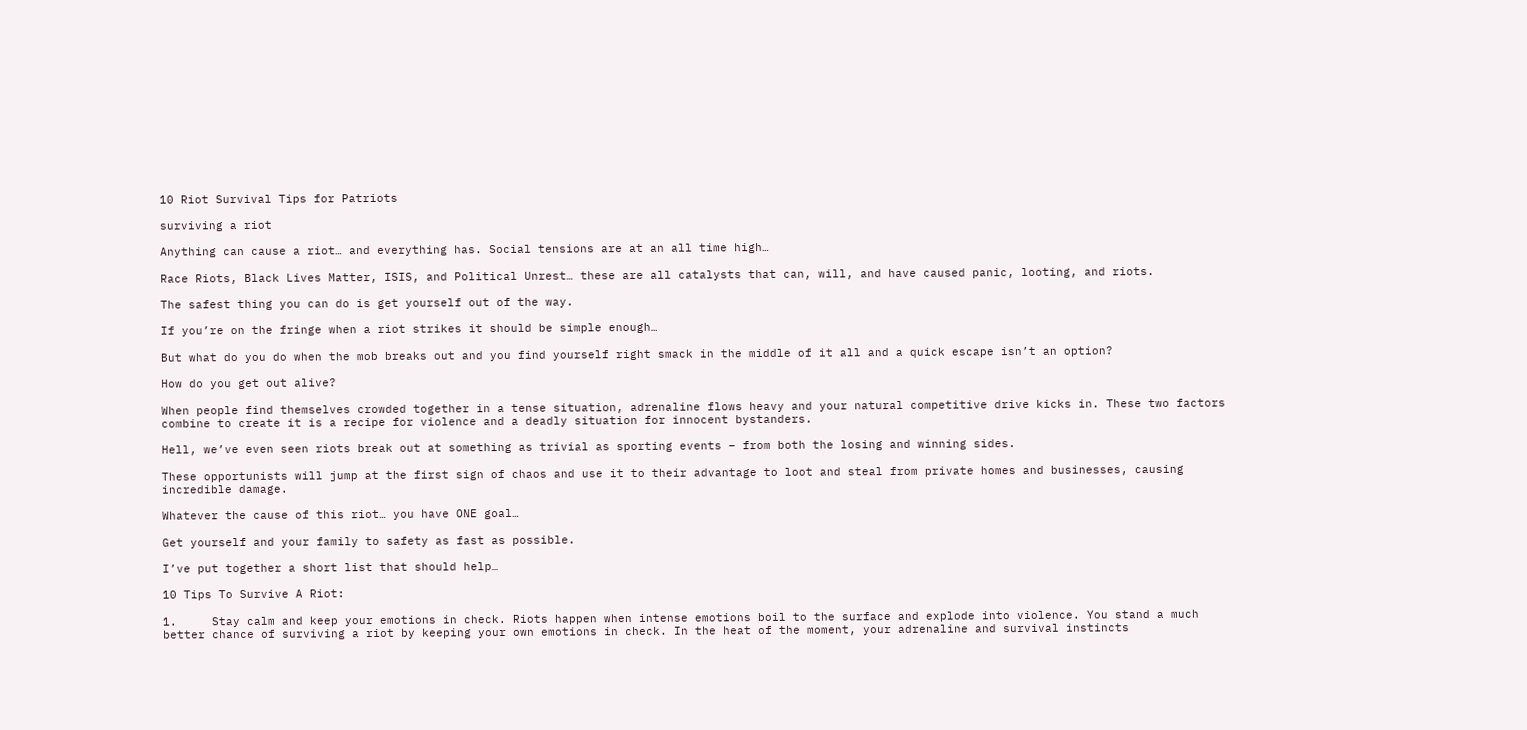10 Riot Survival Tips for Patriots

surviving a riot

Anything can cause a riot… and everything has. Social tensions are at an all time high…

Race Riots, Black Lives Matter, ISIS, and Political Unrest… these are all catalysts that can, will, and have caused panic, looting, and riots.

The safest thing you can do is get yourself out of the way.

If you’re on the fringe when a riot strikes it should be simple enough…

But what do you do when the mob breaks out and you find yourself right smack in the middle of it all and a quick escape isn’t an option?

How do you get out alive?

When people find themselves crowded together in a tense situation, adrenaline flows heavy and your natural competitive drive kicks in. These two factors combine to create it is a recipe for violence and a deadly situation for innocent bystanders.

Hell, we’ve even seen riots break out at something as trivial as sporting events – from both the losing and winning sides.

These opportunists will jump at the first sign of chaos and use it to their advantage to loot and steal from private homes and businesses, causing incredible damage.

Whatever the cause of this riot… you have ONE goal…

Get yourself and your family to safety as fast as possible.

I’ve put together a short list that should help…

10 Tips To Survive A Riot:

1.     Stay calm and keep your emotions in check. Riots happen when intense emotions boil to the surface and explode into violence. You stand a much better chance of surviving a riot by keeping your own emotions in check. In the heat of the moment, your adrenaline and survival instincts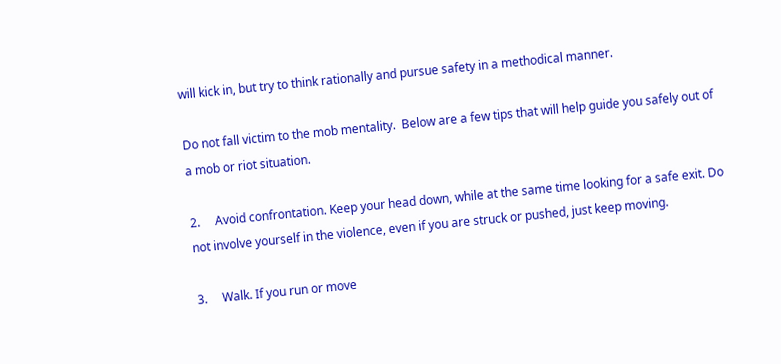will kick in, but try to think rationally and pursue safety in a methodical manner.

Do not fall victim to the mob mentality.  Below are a few tips that will help guide you safely out of a mob or riot situation.

2.     Avoid confrontation. Keep your head down, while at the same time looking for a safe exit. Do not involve yourself in the violence, even if you are struck or pushed, just keep moving.

3.     Walk. If you run or move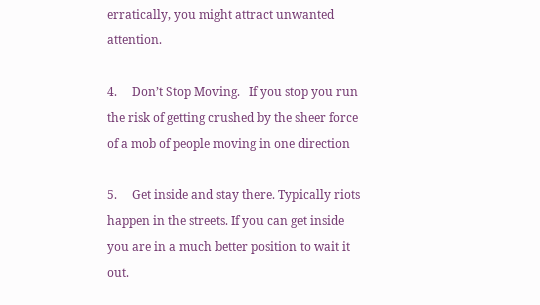erratically, you might attract unwanted attention.

4.     Don’t Stop Moving.   If you stop you run the risk of getting crushed by the sheer force of a mob of people moving in one direction

5.     Get inside and stay there. Typically riots happen in the streets. If you can get inside you are in a much better position to wait it out.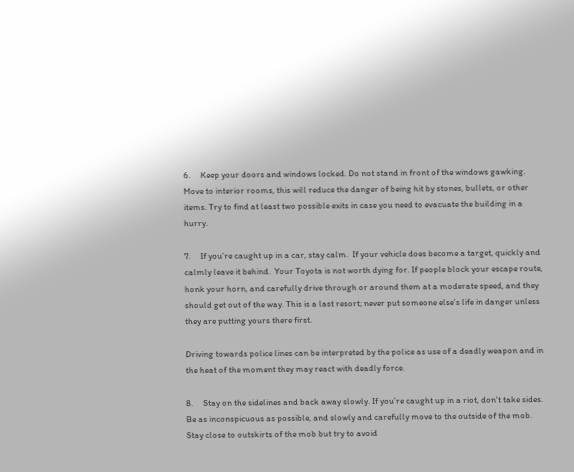6.     Keep your doors and windows locked. Do not stand in front of the windows gawking. Move to interior rooms, this will reduce the danger of being hit by stones, bullets, or other items. Try to find at least two possible exits in case you need to evacuate the building in a hurry.

7.     If you’re caught up in a car, stay calm.  If your vehicle does become a target, quickly and calmly leave it behind.  Your Toyota is not worth dying for. If people block your escape route, honk your horn, and carefully drive through or around them at a moderate speed, and they should get out of the way. This is a last resort; never put someone else’s life in danger unless they are putting yours there first.

Driving towards police lines can be interpreted by the police as use of a deadly weapon and in the heat of the moment they may react with deadly force.

8.     Stay on the sidelines and back away slowly. If you’re caught up in a riot, don’t take sides. Be as inconspicuous as possible, and slowly and carefully move to the outside of the mob. Stay close to outskirts of the mob but try to avoid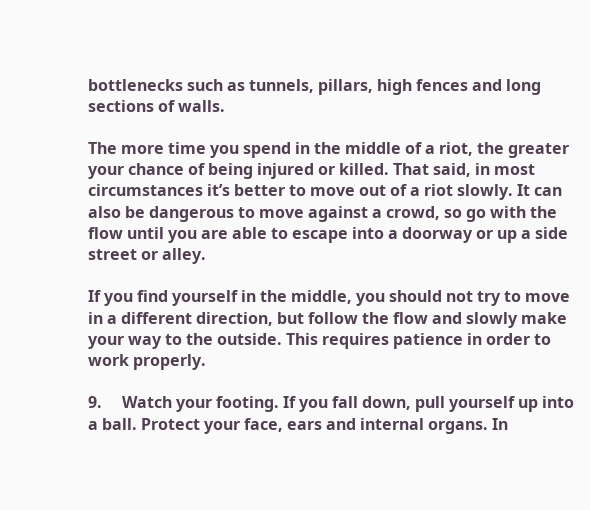bottlenecks such as tunnels, pillars, high fences and long sections of walls.

The more time you spend in the middle of a riot, the greater your chance of being injured or killed. That said, in most circumstances it’s better to move out of a riot slowly. It can also be dangerous to move against a crowd, so go with the flow until you are able to escape into a doorway or up a side street or alley.

If you find yourself in the middle, you should not try to move in a different direction, but follow the flow and slowly make your way to the outside. This requires patience in order to work properly.

9.     Watch your footing. If you fall down, pull yourself up into a ball. Protect your face, ears and internal organs. In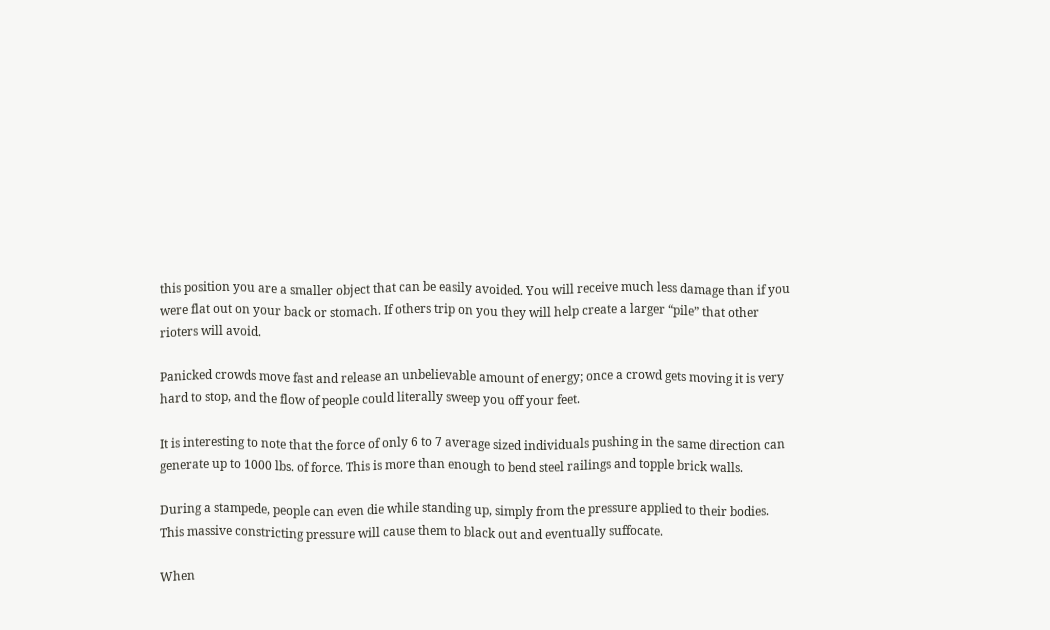this position you are a smaller object that can be easily avoided. You will receive much less damage than if you were flat out on your back or stomach. If others trip on you they will help create a larger “pile” that other rioters will avoid.

Panicked crowds move fast and release an unbelievable amount of energy; once a crowd gets moving it is very hard to stop, and the flow of people could literally sweep you off your feet.

It is interesting to note that the force of only 6 to 7 average sized individuals pushing in the same direction can generate up to 1000 lbs. of force. This is more than enough to bend steel railings and topple brick walls.

During a stampede, people can even die while standing up, simply from the pressure applied to their bodies. This massive constricting pressure will cause them to black out and eventually suffocate.

When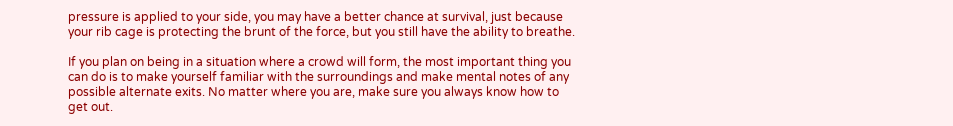pressure is applied to your side, you may have a better chance at survival, just because your rib cage is protecting the brunt of the force, but you still have the ability to breathe.

If you plan on being in a situation where a crowd will form, the most important thing you can do is to make yourself familiar with the surroundings and make mental notes of any possible alternate exits. No matter where you are, make sure you always know how to get out.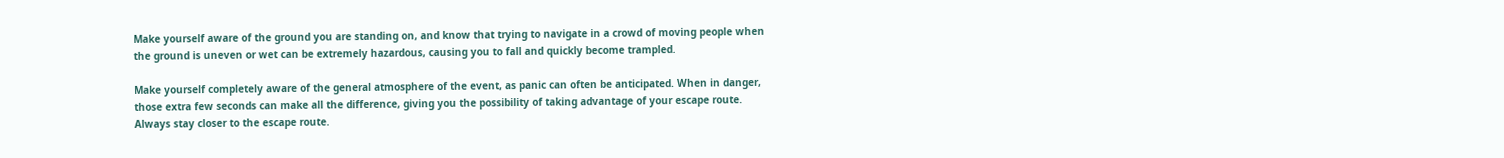Make yourself aware of the ground you are standing on, and know that trying to navigate in a crowd of moving people when the ground is uneven or wet can be extremely hazardous, causing you to fall and quickly become trampled.

Make yourself completely aware of the general atmosphere of the event, as panic can often be anticipated. When in danger, those extra few seconds can make all the difference, giving you the possibility of taking advantage of your escape route. Always stay closer to the escape route.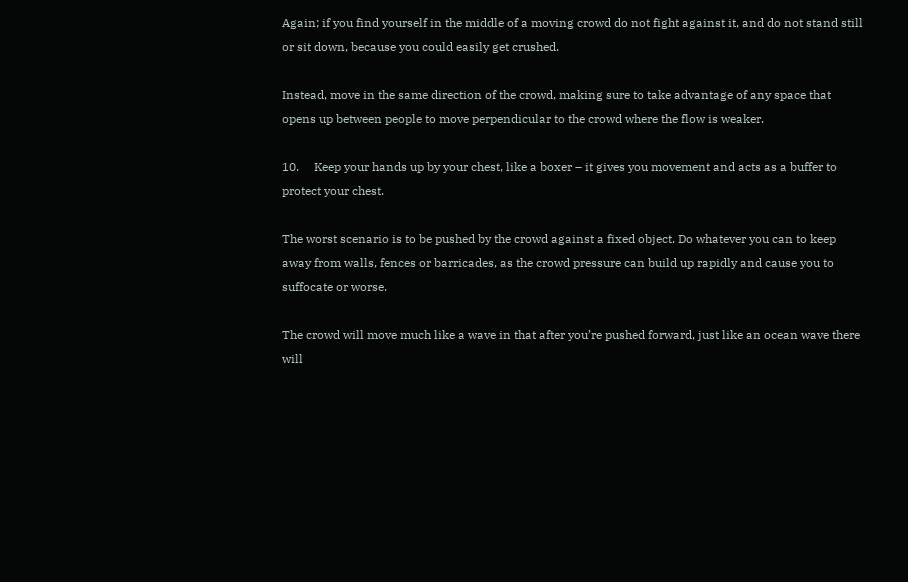Again; if you find yourself in the middle of a moving crowd do not fight against it, and do not stand still or sit down, because you could easily get crushed.

Instead, move in the same direction of the crowd, making sure to take advantage of any space that opens up between people to move perpendicular to the crowd where the flow is weaker.

10.     Keep your hands up by your chest, like a boxer – it gives you movement and acts as a buffer to protect your chest.

The worst scenario is to be pushed by the crowd against a fixed object. Do whatever you can to keep away from walls, fences or barricades, as the crowd pressure can build up rapidly and cause you to suffocate or worse.

The crowd will move much like a wave in that after you’re pushed forward, just like an ocean wave there will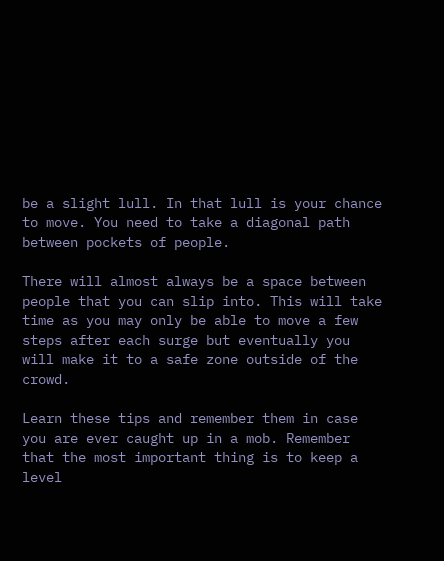be a slight lull. In that lull is your chance to move. You need to take a diagonal path between pockets of people.

There will almost always be a space between people that you can slip into. This will take time as you may only be able to move a few steps after each surge but eventually you will make it to a safe zone outside of the crowd.

Learn these tips and remember them in case you are ever caught up in a mob. Remember that the most important thing is to keep a level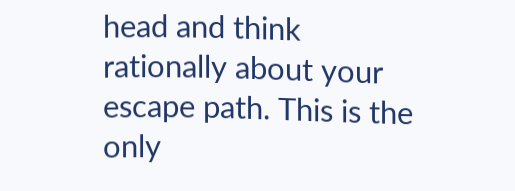head and think rationally about your escape path. This is the only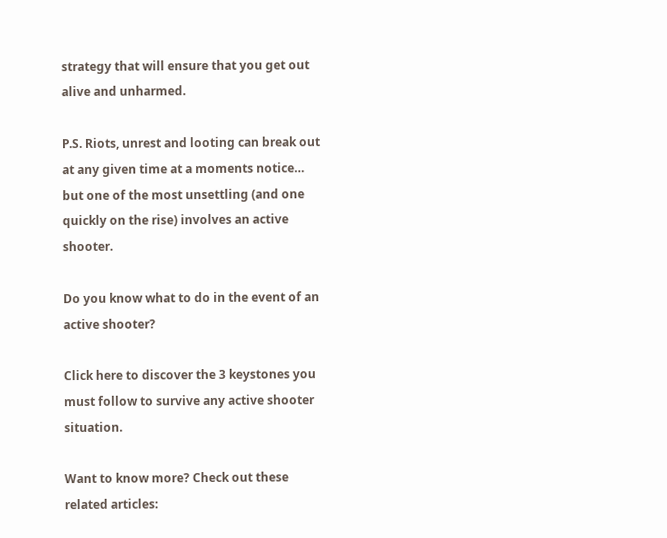strategy that will ensure that you get out alive and unharmed.

P.S. Riots, unrest and looting can break out at any given time at a moments notice… but one of the most unsettling (and one quickly on the rise) involves an active shooter.

Do you know what to do in the event of an active shooter?

Click here to discover the 3 keystones you must follow to survive any active shooter situation.

Want to know more? Check out these related articles: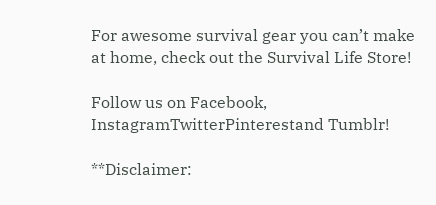For awesome survival gear you can’t make at home, check out the Survival Life Store!

Follow us on Facebook, InstagramTwitterPinterestand Tumblr!

**Disclaimer: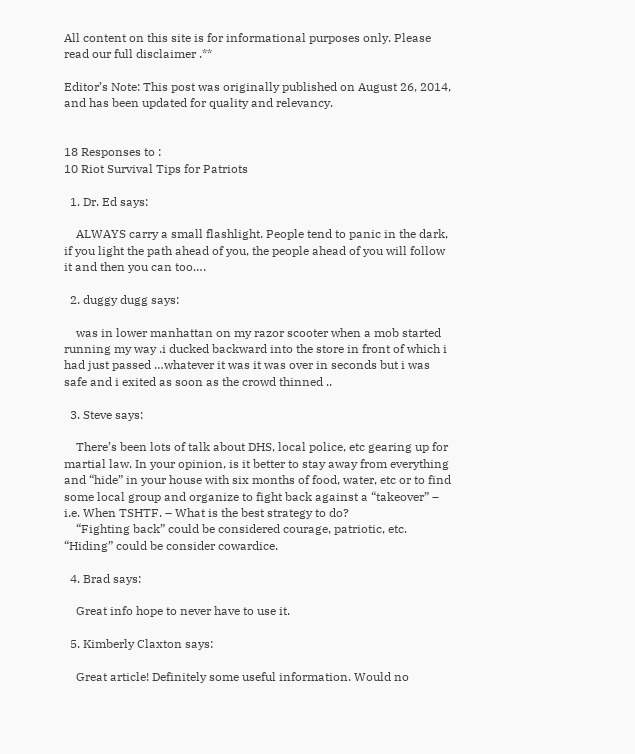All content on this site is for informational purposes only. Please read our full disclaimer .**

Editor’s Note: This post was originally published on August 26, 2014, and has been updated for quality and relevancy.


18 Responses to :
10 Riot Survival Tips for Patriots

  1. Dr. Ed says:

    ALWAYS carry a small flashlight. People tend to panic in the dark, if you light the path ahead of you, the people ahead of you will follow it and then you can too….

  2. duggy dugg says:

    was in lower manhattan on my razor scooter when a mob started running my way .i ducked backward into the store in front of which i had just passed …whatever it was it was over in seconds but i was safe and i exited as soon as the crowd thinned ..

  3. Steve says:

    There’s been lots of talk about DHS, local police, etc gearing up for martial law. In your opinion, is it better to stay away from everything and “hide” in your house with six months of food, water, etc or to find some local group and organize to fight back against a “takeover” – i.e. When TSHTF. – What is the best strategy to do?
    “Fighting back” could be considered courage, patriotic, etc. “Hiding” could be consider cowardice.

  4. Brad says:

    Great info hope to never have to use it.

  5. Kimberly Claxton says:

    Great article! Definitely some useful information. Would no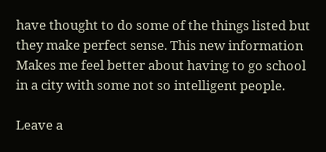have thought to do some of the things listed but they make perfect sense. This new information Makes me feel better about having to go school in a city with some not so intelligent people.

Leave a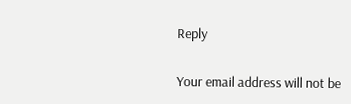Reply

Your email address will not be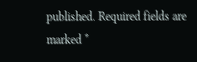published. Required fields are marked *